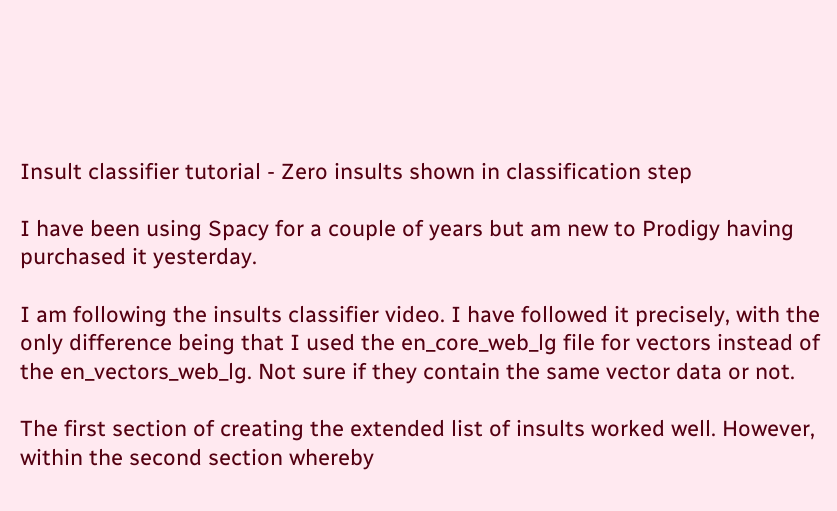Insult classifier tutorial - Zero insults shown in classification step

I have been using Spacy for a couple of years but am new to Prodigy having purchased it yesterday.

I am following the insults classifier video. I have followed it precisely, with the only difference being that I used the en_core_web_lg file for vectors instead of the en_vectors_web_lg. Not sure if they contain the same vector data or not.

The first section of creating the extended list of insults worked well. However, within the second section whereby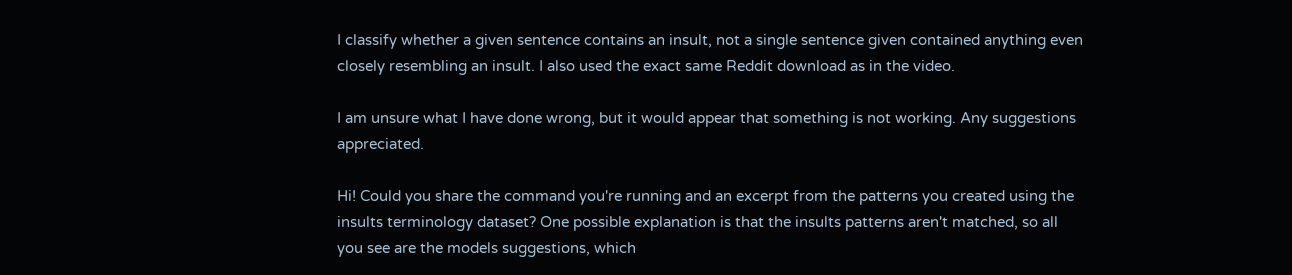I classify whether a given sentence contains an insult, not a single sentence given contained anything even closely resembling an insult. I also used the exact same Reddit download as in the video.

I am unsure what I have done wrong, but it would appear that something is not working. Any suggestions appreciated.

Hi! Could you share the command you're running and an excerpt from the patterns you created using the insults terminology dataset? One possible explanation is that the insults patterns aren't matched, so all you see are the models suggestions, which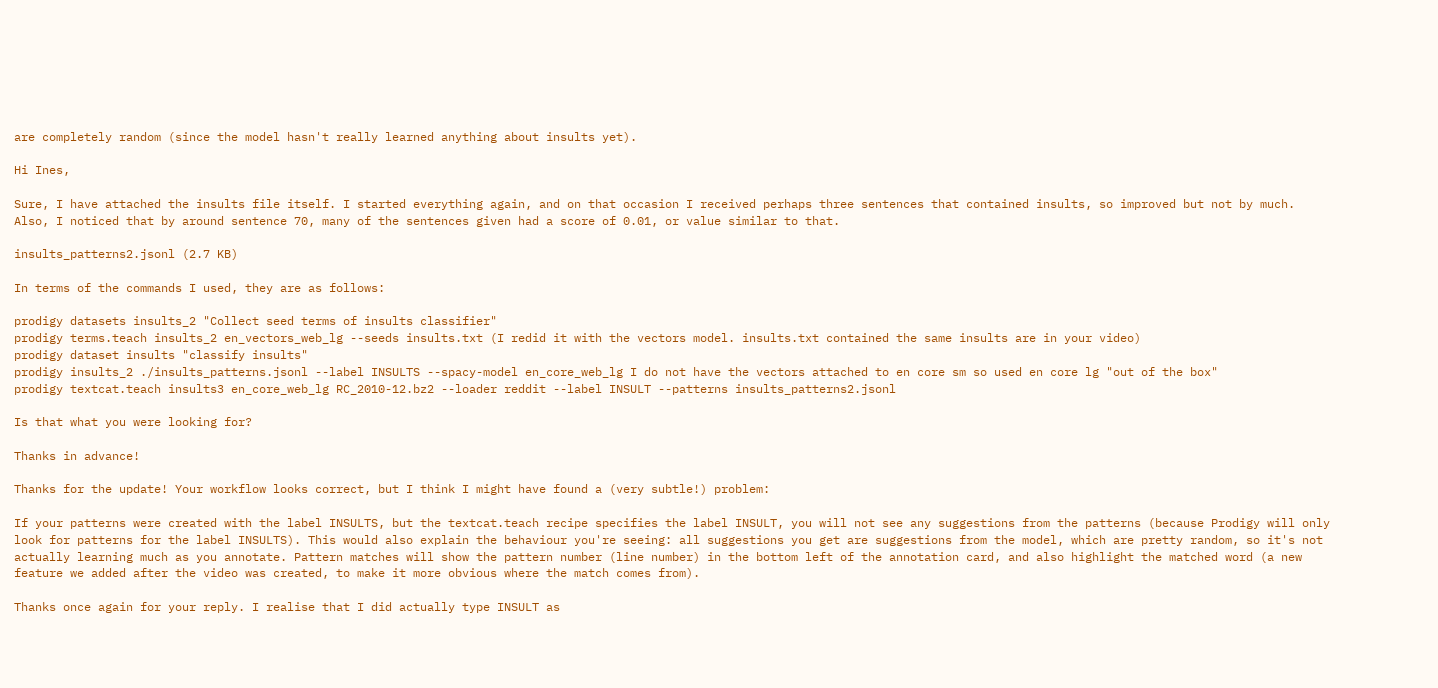are completely random (since the model hasn't really learned anything about insults yet).

Hi Ines,

Sure, I have attached the insults file itself. I started everything again, and on that occasion I received perhaps three sentences that contained insults, so improved but not by much. Also, I noticed that by around sentence 70, many of the sentences given had a score of 0.01, or value similar to that.

insults_patterns2.jsonl (2.7 KB)

In terms of the commands I used, they are as follows:

prodigy datasets insults_2 "Collect seed terms of insults classifier"
prodigy terms.teach insults_2 en_vectors_web_lg --seeds insults.txt (I redid it with the vectors model. insults.txt contained the same insults are in your video)
prodigy dataset insults "classify insults"
prodigy insults_2 ./insults_patterns.jsonl --label INSULTS --spacy-model en_core_web_lg I do not have the vectors attached to en core sm so used en core lg "out of the box"
prodigy textcat.teach insults3 en_core_web_lg RC_2010-12.bz2 --loader reddit --label INSULT --patterns insults_patterns2.jsonl

Is that what you were looking for?

Thanks in advance!

Thanks for the update! Your workflow looks correct, but I think I might have found a (very subtle!) problem:

If your patterns were created with the label INSULTS, but the textcat.teach recipe specifies the label INSULT, you will not see any suggestions from the patterns (because Prodigy will only look for patterns for the label INSULTS). This would also explain the behaviour you're seeing: all suggestions you get are suggestions from the model, which are pretty random, so it's not actually learning much as you annotate. Pattern matches will show the pattern number (line number) in the bottom left of the annotation card, and also highlight the matched word (a new feature we added after the video was created, to make it more obvious where the match comes from).

Thanks once again for your reply. I realise that I did actually type INSULT as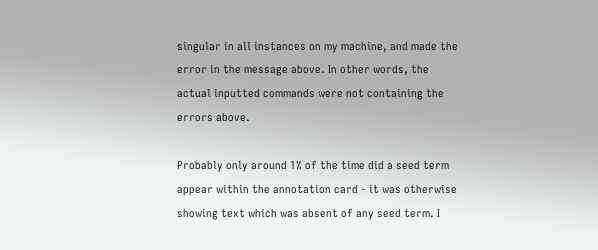singular in all instances on my machine, and made the error in the message above. In other words, the actual inputted commands were not containing the errors above.

Probably only around 1% of the time did a seed term appear within the annotation card - it was otherwise showing text which was absent of any seed term. I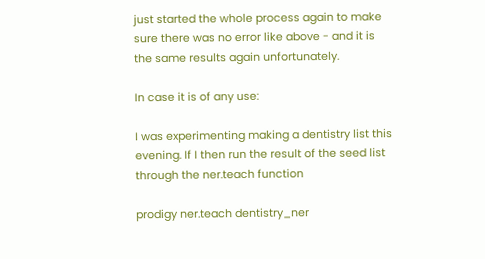just started the whole process again to make sure there was no error like above - and it is the same results again unfortunately.

In case it is of any use:

I was experimenting making a dentistry list this evening. If I then run the result of the seed list through the ner.teach function

prodigy ner.teach dentistry_ner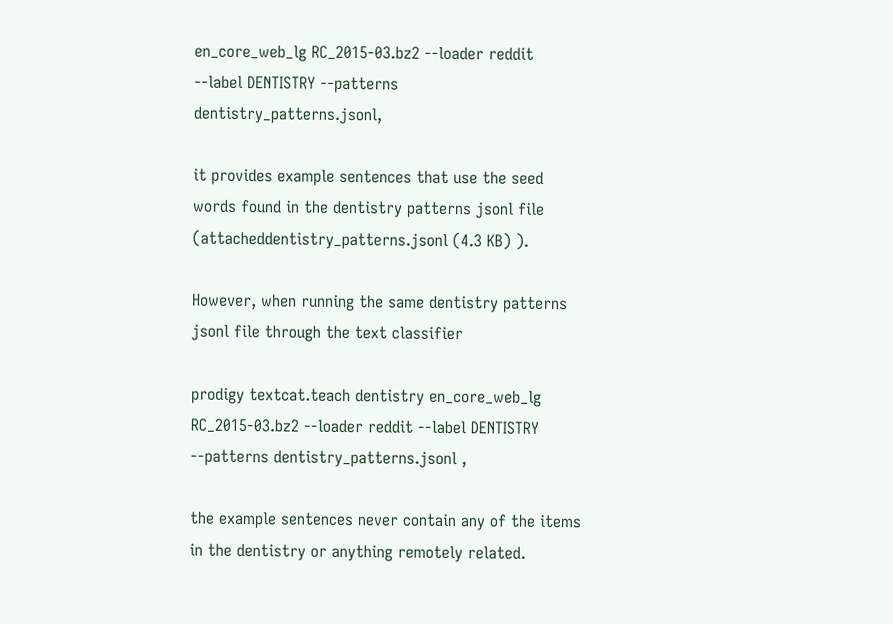en_core_web_lg RC_2015-03.bz2 --loader reddit --label DENTISTRY --patterns dentistry_patterns.jsonl,

it provides example sentences that use the seed words found in the dentistry patterns jsonl file (attacheddentistry_patterns.jsonl (4.3 KB) ).

However, when running the same dentistry patterns jsonl file through the text classifier

prodigy textcat.teach dentistry en_core_web_lg RC_2015-03.bz2 --loader reddit --label DENTISTRY --patterns dentistry_patterns.jsonl ,

the example sentences never contain any of the items in the dentistry or anything remotely related.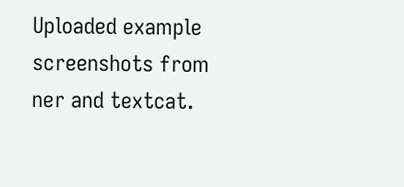Uploaded example screenshots from ner and textcat.